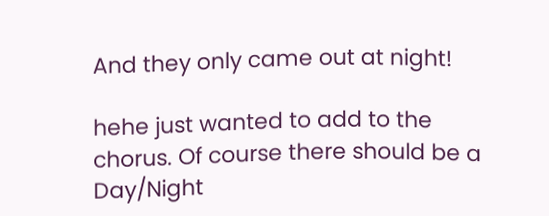And they only came out at night!

hehe just wanted to add to the chorus. Of course there should be a Day/Night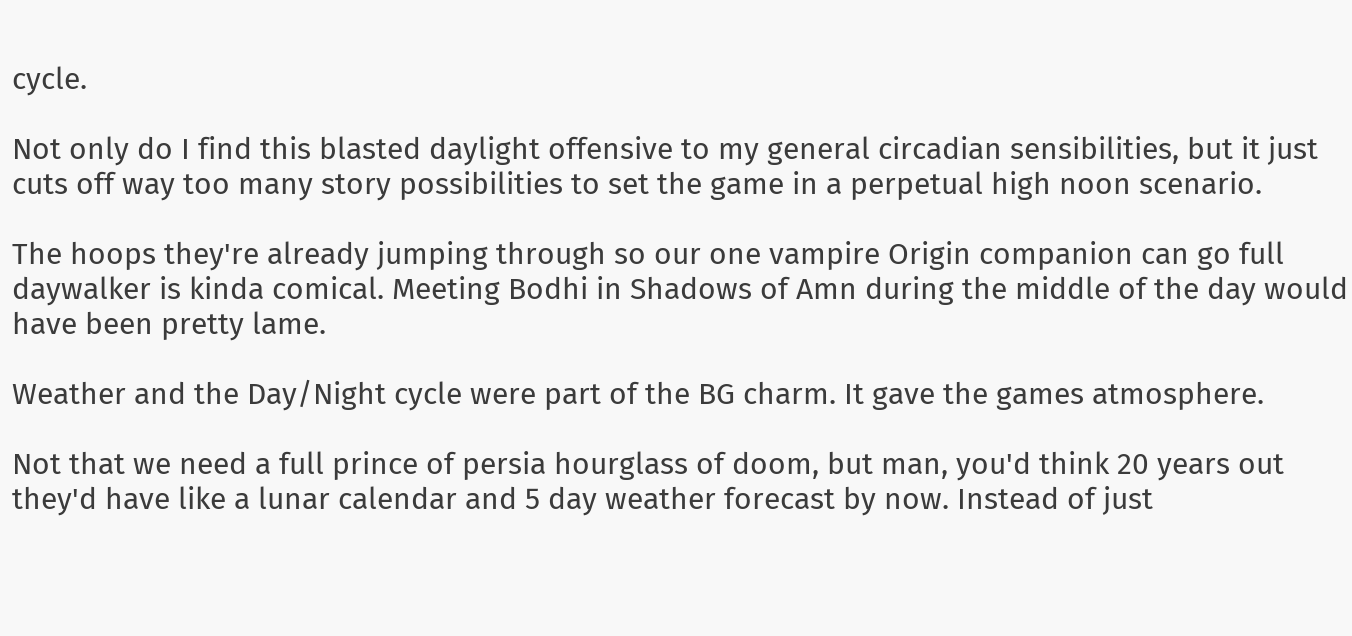cycle.

Not only do I find this blasted daylight offensive to my general circadian sensibilities, but it just cuts off way too many story possibilities to set the game in a perpetual high noon scenario.

The hoops they're already jumping through so our one vampire Origin companion can go full daywalker is kinda comical. Meeting Bodhi in Shadows of Amn during the middle of the day would have been pretty lame.

Weather and the Day/Night cycle were part of the BG charm. It gave the games atmosphere.

Not that we need a full prince of persia hourglass of doom, but man, you'd think 20 years out they'd have like a lunar calendar and 5 day weather forecast by now. Instead of just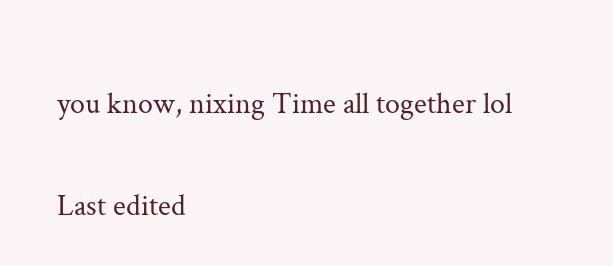you know, nixing Time all together lol

Last edited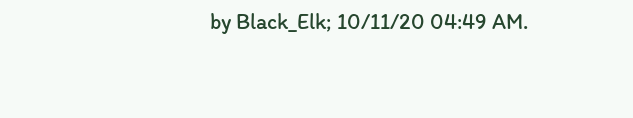by Black_Elk; 10/11/20 04:49 AM.